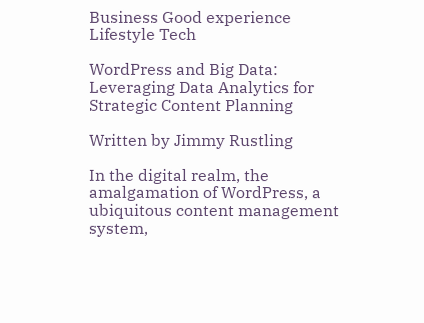Business Good experience Lifestyle Tech

WordPress and Big Data: Leveraging Data Analytics for Strategic Content Planning

Written by Jimmy Rustling

In the digital realm, the amalgamation of WordPress, a ubiquitous content management system,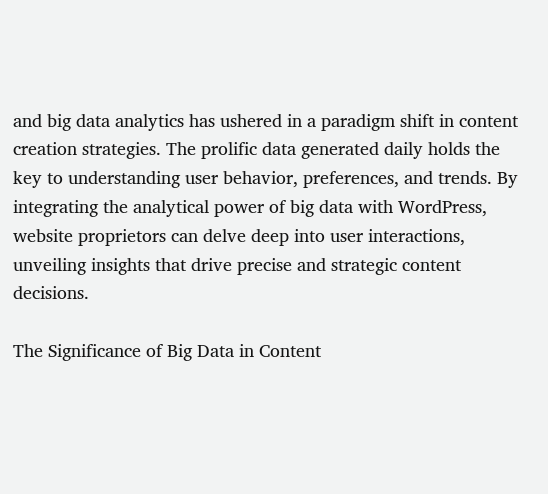and big data analytics has ushered in a paradigm shift in content creation strategies. The prolific data generated daily holds the key to understanding user behavior, preferences, and trends. By integrating the analytical power of big data with WordPress, website proprietors can delve deep into user interactions, unveiling insights that drive precise and strategic content decisions.

The Significance of Big Data in Content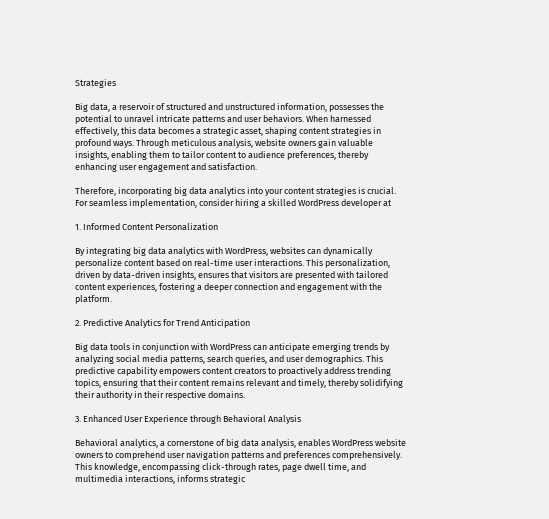Strategies

Big data, a reservoir of structured and unstructured information, possesses the potential to unravel intricate patterns and user behaviors. When harnessed effectively, this data becomes a strategic asset, shaping content strategies in profound ways. Through meticulous analysis, website owners gain valuable insights, enabling them to tailor content to audience preferences, thereby enhancing user engagement and satisfaction.

Therefore, incorporating big data analytics into your content strategies is crucial.  For seamless implementation, consider hiring a skilled WordPress developer at

1. Informed Content Personalization

By integrating big data analytics with WordPress, websites can dynamically personalize content based on real-time user interactions. This personalization, driven by data-driven insights, ensures that visitors are presented with tailored content experiences, fostering a deeper connection and engagement with the platform.

2. Predictive Analytics for Trend Anticipation

Big data tools in conjunction with WordPress can anticipate emerging trends by analyzing social media patterns, search queries, and user demographics. This predictive capability empowers content creators to proactively address trending topics, ensuring that their content remains relevant and timely, thereby solidifying their authority in their respective domains.

3. Enhanced User Experience through Behavioral Analysis

Behavioral analytics, a cornerstone of big data analysis, enables WordPress website owners to comprehend user navigation patterns and preferences comprehensively. This knowledge, encompassing click-through rates, page dwell time, and multimedia interactions, informs strategic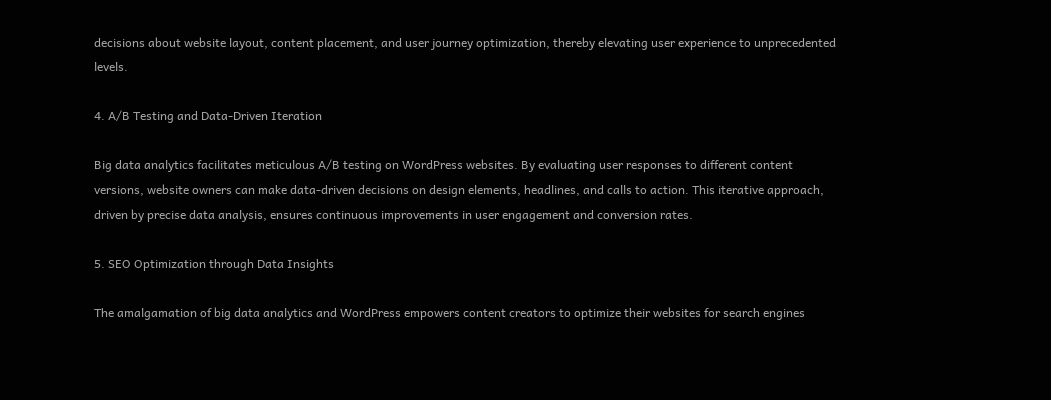decisions about website layout, content placement, and user journey optimization, thereby elevating user experience to unprecedented levels.

4. A/B Testing and Data-Driven Iteration

Big data analytics facilitates meticulous A/B testing on WordPress websites. By evaluating user responses to different content versions, website owners can make data-driven decisions on design elements, headlines, and calls to action. This iterative approach, driven by precise data analysis, ensures continuous improvements in user engagement and conversion rates.

5. SEO Optimization through Data Insights

The amalgamation of big data analytics and WordPress empowers content creators to optimize their websites for search engines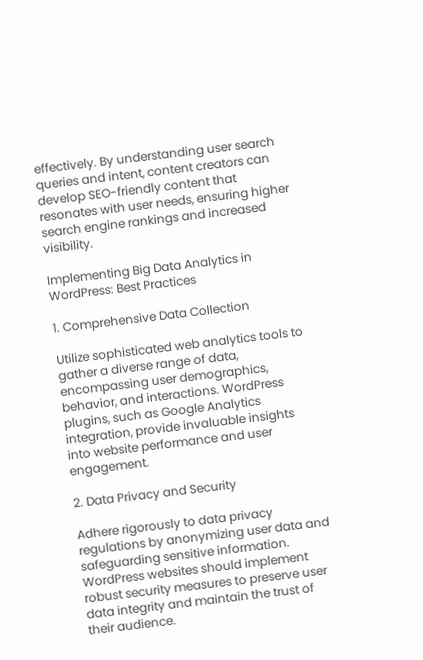effectively. By understanding user search queries and intent, content creators can develop SEO-friendly content that resonates with user needs, ensuring higher search engine rankings and increased visibility.

Implementing Big Data Analytics in WordPress: Best Practices

1. Comprehensive Data Collection

Utilize sophisticated web analytics tools to gather a diverse range of data, encompassing user demographics, behavior, and interactions. WordPress plugins, such as Google Analytics integration, provide invaluable insights into website performance and user engagement.

2. Data Privacy and Security

Adhere rigorously to data privacy regulations by anonymizing user data and safeguarding sensitive information. WordPress websites should implement robust security measures to preserve user data integrity and maintain the trust of their audience.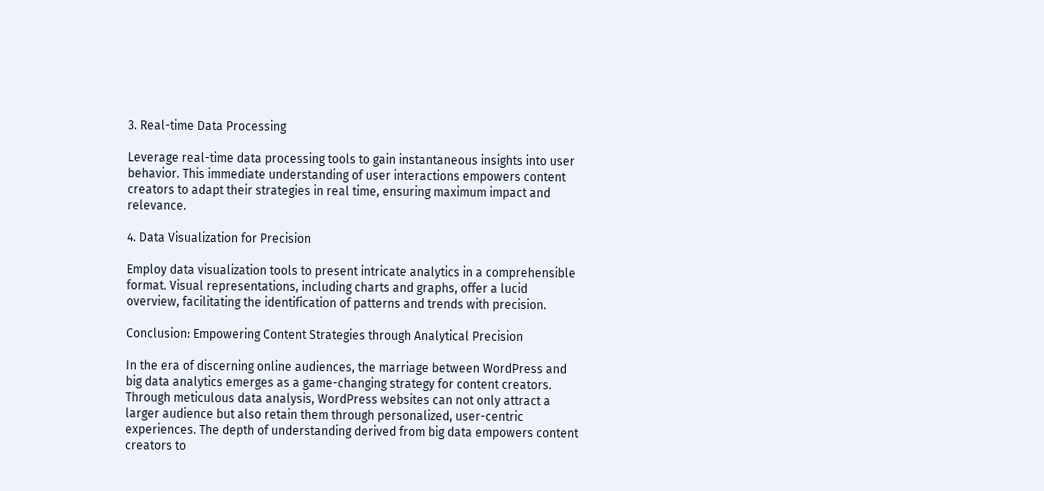3. Real-time Data Processing

Leverage real-time data processing tools to gain instantaneous insights into user behavior. This immediate understanding of user interactions empowers content creators to adapt their strategies in real time, ensuring maximum impact and relevance.

4. Data Visualization for Precision

Employ data visualization tools to present intricate analytics in a comprehensible format. Visual representations, including charts and graphs, offer a lucid overview, facilitating the identification of patterns and trends with precision.

Conclusion: Empowering Content Strategies through Analytical Precision

In the era of discerning online audiences, the marriage between WordPress and big data analytics emerges as a game-changing strategy for content creators. Through meticulous data analysis, WordPress websites can not only attract a larger audience but also retain them through personalized, user-centric experiences. The depth of understanding derived from big data empowers content creators to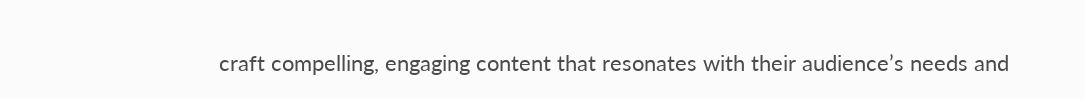craft compelling, engaging content that resonates with their audience’s needs and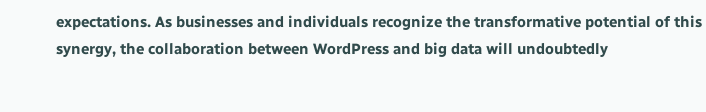expectations. As businesses and individuals recognize the transformative potential of this synergy, the collaboration between WordPress and big data will undoubtedly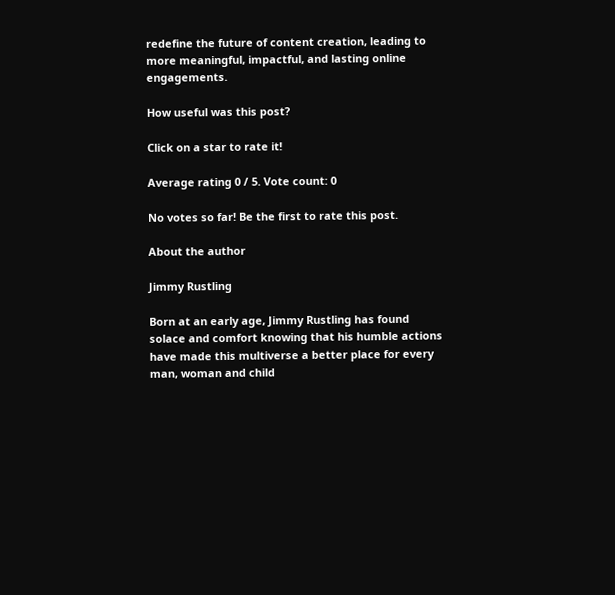redefine the future of content creation, leading to more meaningful, impactful, and lasting online engagements.

How useful was this post?

Click on a star to rate it!

Average rating 0 / 5. Vote count: 0

No votes so far! Be the first to rate this post.

About the author

Jimmy Rustling

Born at an early age, Jimmy Rustling has found solace and comfort knowing that his humble actions have made this multiverse a better place for every man, woman and child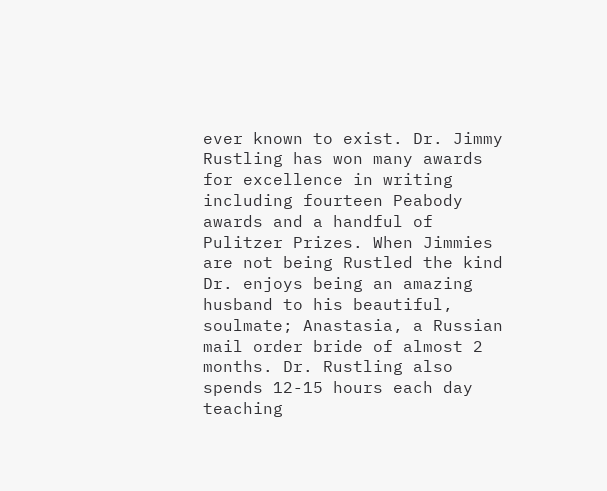ever known to exist. Dr. Jimmy Rustling has won many awards for excellence in writing including fourteen Peabody awards and a handful of Pulitzer Prizes. When Jimmies are not being Rustled the kind Dr. enjoys being an amazing husband to his beautiful, soulmate; Anastasia, a Russian mail order bride of almost 2 months. Dr. Rustling also spends 12-15 hours each day teaching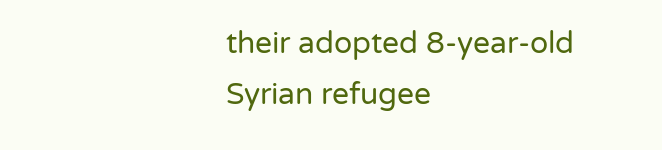their adopted 8-year-old Syrian refugee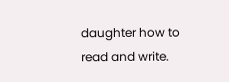daughter how to read and write.